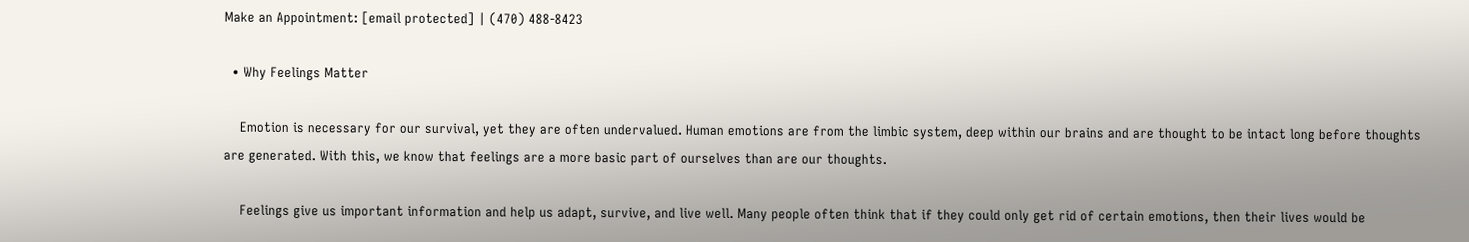Make an Appointment: [email protected] | (470) 488-8423

  • Why Feelings Matter

    Emotion is necessary for our survival, yet they are often undervalued. Human emotions are from the limbic system, deep within our brains and are thought to be intact long before thoughts are generated. With this, we know that feelings are a more basic part of ourselves than are our thoughts.

    Feelings give us important information and help us adapt, survive, and live well. Many people often think that if they could only get rid of certain emotions, then their lives would be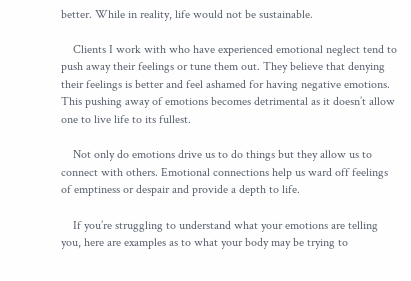better. While in reality, life would not be sustainable.

    Clients I work with who have experienced emotional neglect tend to push away their feelings or tune them out. They believe that denying their feelings is better and feel ashamed for having negative emotions. This pushing away of emotions becomes detrimental as it doesn’t allow one to live life to its fullest.

    Not only do emotions drive us to do things but they allow us to connect with others. Emotional connections help us ward off feelings of emptiness or despair and provide a depth to life.

    If you’re struggling to understand what your emotions are telling you, here are examples as to what your body may be trying to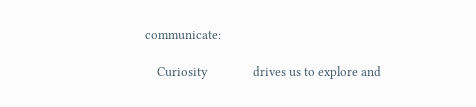communicate:

    Curiosity               drives us to explore and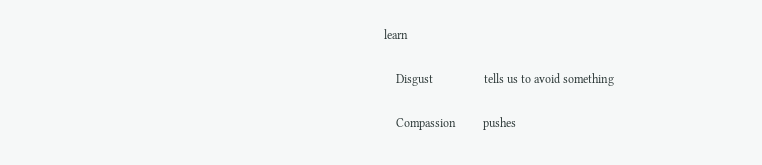learn

    Disgust                 tells us to avoid something

    Compassion         pushes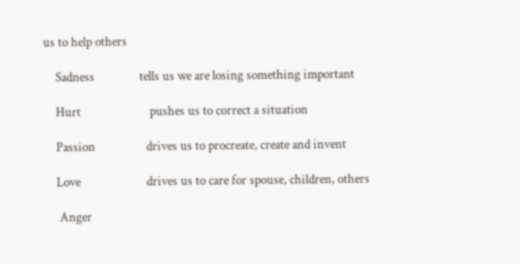us to help others

    Sadness               tells us we are losing something important

    Hurt                       pushes us to correct a situation

    Passion                 drives us to procreate, create and invent

    Love                      drives us to care for spouse, children, others

     Anger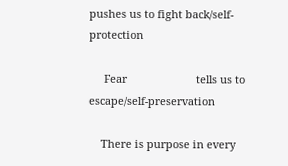pushes us to fight back/self-protection

     Fear                       tells us to escape/self-preservation

    There is purpose in every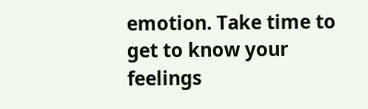emotion. Take time to get to know your feelings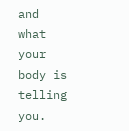and what your body is telling you.